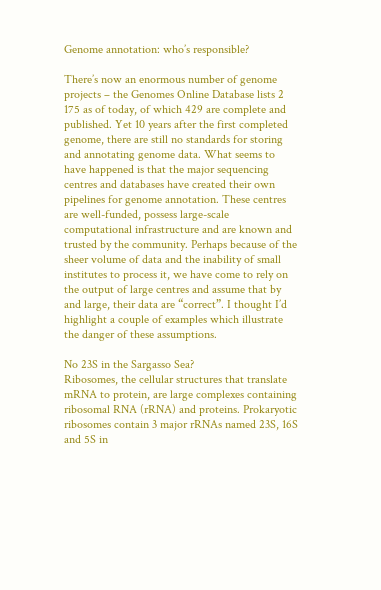Genome annotation: who’s responsible?

There’s now an enormous number of genome projects – the Genomes Online Database lists 2 175 as of today, of which 429 are complete and published. Yet 10 years after the first completed genome, there are still no standards for storing and annotating genome data. What seems to have happened is that the major sequencing centres and databases have created their own pipelines for genome annotation. These centres are well-funded, possess large-scale computational infrastructure and are known and trusted by the community. Perhaps because of the sheer volume of data and the inability of small institutes to process it, we have come to rely on the output of large centres and assume that by and large, their data are “correct”. I thought I’d highlight a couple of examples which illustrate the danger of these assumptions.

No 23S in the Sargasso Sea?
Ribosomes, the cellular structures that translate mRNA to protein, are large complexes containing ribosomal RNA (rRNA) and proteins. Prokaryotic ribosomes contain 3 major rRNAs named 23S, 16S and 5S in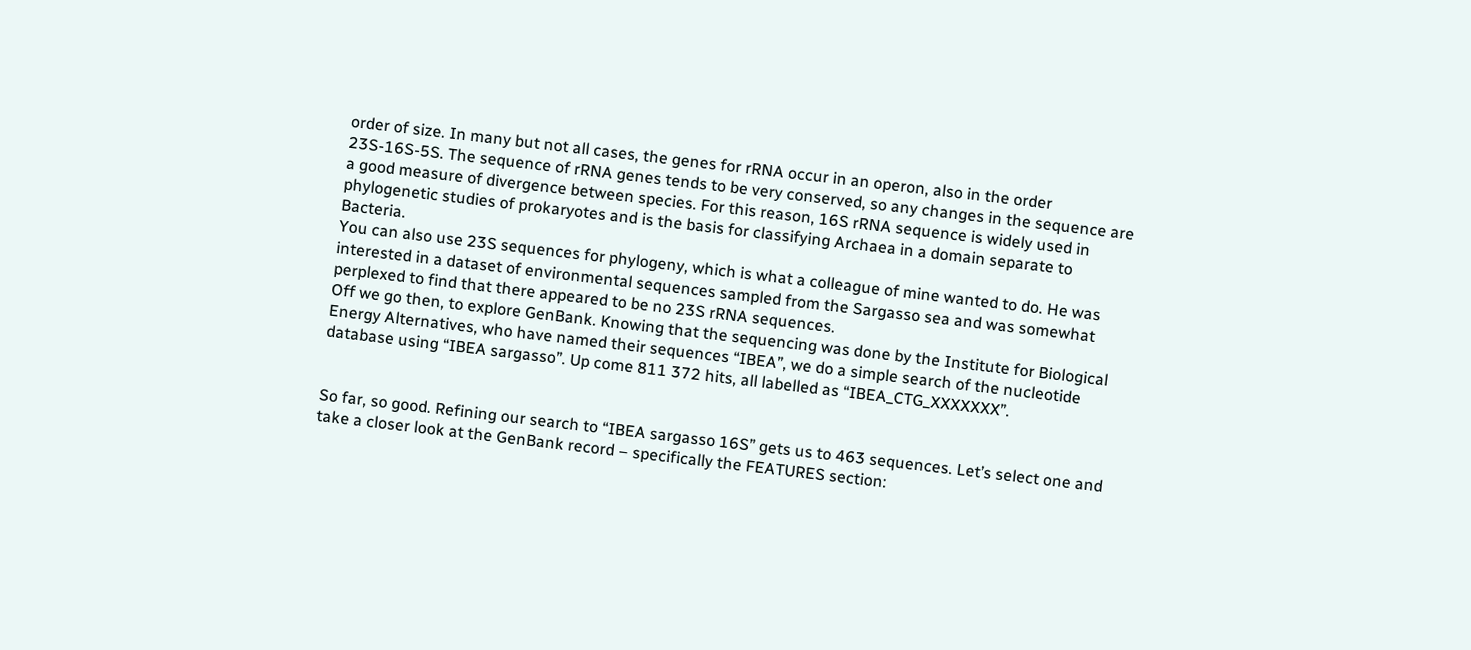order of size. In many but not all cases, the genes for rRNA occur in an operon, also in the order 23S-16S-5S. The sequence of rRNA genes tends to be very conserved, so any changes in the sequence are a good measure of divergence between species. For this reason, 16S rRNA sequence is widely used in phylogenetic studies of prokaryotes and is the basis for classifying Archaea in a domain separate to Bacteria.
You can also use 23S sequences for phylogeny, which is what a colleague of mine wanted to do. He was interested in a dataset of environmental sequences sampled from the Sargasso sea and was somewhat perplexed to find that there appeared to be no 23S rRNA sequences.
Off we go then, to explore GenBank. Knowing that the sequencing was done by the Institute for Biological Energy Alternatives, who have named their sequences “IBEA”, we do a simple search of the nucleotide database using “IBEA sargasso”. Up come 811 372 hits, all labelled as “IBEA_CTG_XXXXXXX”.


So far, so good. Refining our search to “IBEA sargasso 16S” gets us to 463 sequences. Let’s select one and take a closer look at the GenBank record – specifically the FEATURES section: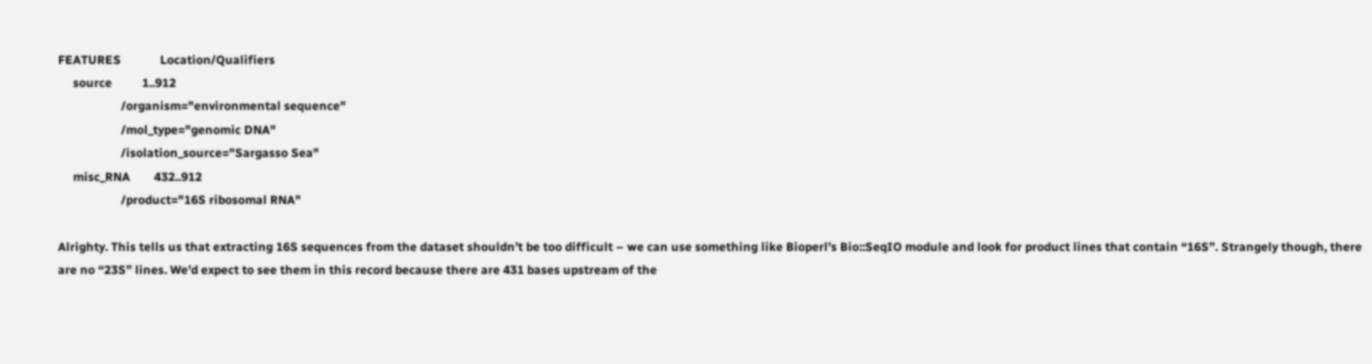FEATURES             Location/Qualifiers
     source          1..912
                     /organism="environmental sequence"
                     /mol_type="genomic DNA"
                     /isolation_source="Sargasso Sea"
     misc_RNA        432..912
                     /product="16S ribosomal RNA"

Alrighty. This tells us that extracting 16S sequences from the dataset shouldn’t be too difficult – we can use something like Bioperl’s Bio::SeqIO module and look for product lines that contain “16S”. Strangely though, there are no “23S” lines. We’d expect to see them in this record because there are 431 bases upstream of the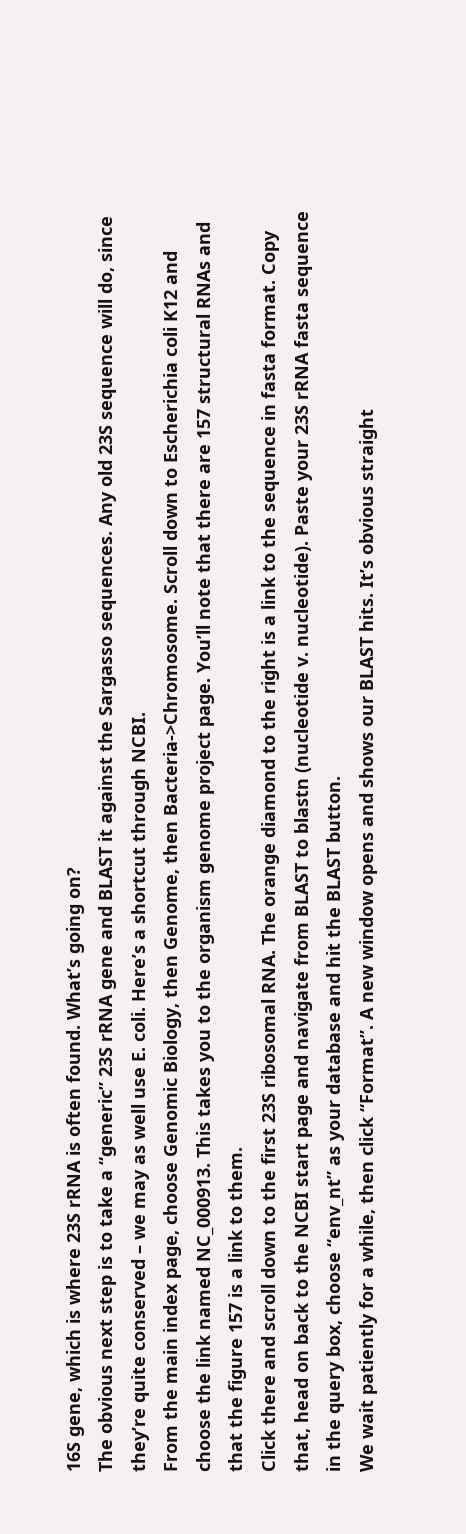16S gene, which is where 23S rRNA is often found. What’s going on?
The obvious next step is to take a “generic” 23S rRNA gene and BLAST it against the Sargasso sequences. Any old 23S sequence will do, since they’re quite conserved – we may as well use E. coli. Here’s a shortcut through NCBI.
From the main index page, choose Genomic Biology, then Genome, then Bacteria->Chromosome. Scroll down to Escherichia coli K12 and choose the link named NC_000913. This takes you to the organism genome project page. You’ll note that there are 157 structural RNAs and that the figure 157 is a link to them.
Click there and scroll down to the first 23S ribosomal RNA. The orange diamond to the right is a link to the sequence in fasta format. Copy that, head on back to the NCBI start page and navigate from BLAST to blastn (nucleotide v. nucleotide). Paste your 23S rRNA fasta sequence in the query box, choose “env_nt” as your database and hit the BLAST button.
We wait patiently for a while, then click “Format”. A new window opens and shows our BLAST hits. It’s obvious straight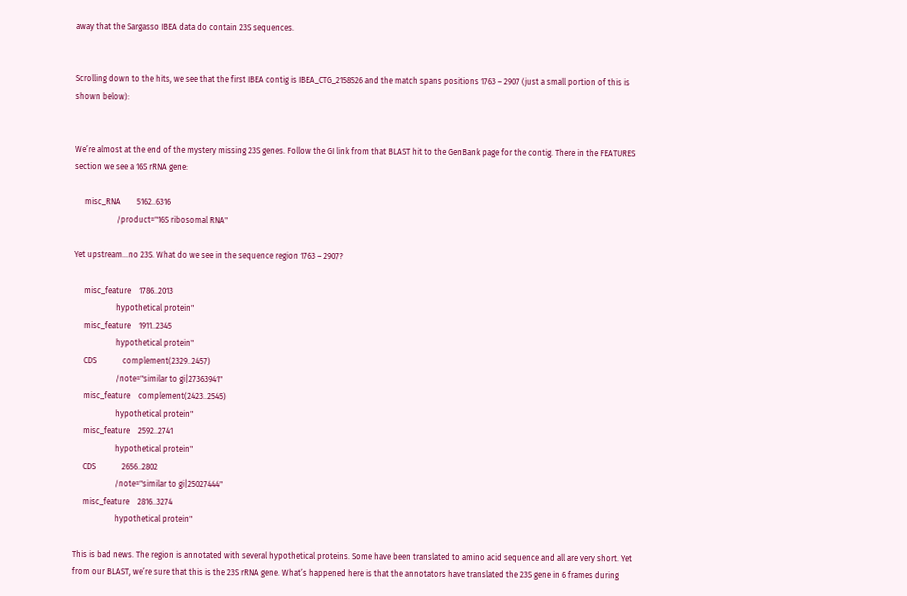away that the Sargasso IBEA data do contain 23S sequences.


Scrolling down to the hits, we see that the first IBEA contig is IBEA_CTG_2158526 and the match spans positions 1763 – 2907 (just a small portion of this is shown below):


We’re almost at the end of the mystery missing 23S genes. Follow the GI link from that BLAST hit to the GenBank page for the contig. There in the FEATURES section we see a 16S rRNA gene:

     misc_RNA        5162..6316
                     /product="16S ribosomal RNA"

Yet upstream…no 23S. What do we see in the sequence region 1763 – 2907?

     misc_feature    1786..2013
                     hypothetical protein"
     misc_feature    1911..2345
                     hypothetical protein"
     CDS             complement(2329..2457)
                     /note="similar to gi|27363941"
     misc_feature    complement(2423..2545)
                     hypothetical protein"
     misc_feature    2592..2741
                     hypothetical protein"
     CDS             2656..2802
                     /note="similar to gi|25027444"
     misc_feature    2816..3274
                     hypothetical protein"

This is bad news. The region is annotated with several hypothetical proteins. Some have been translated to amino acid sequence and all are very short. Yet from our BLAST, we’re sure that this is the 23S rRNA gene. What’s happened here is that the annotators have translated the 23S gene in 6 frames during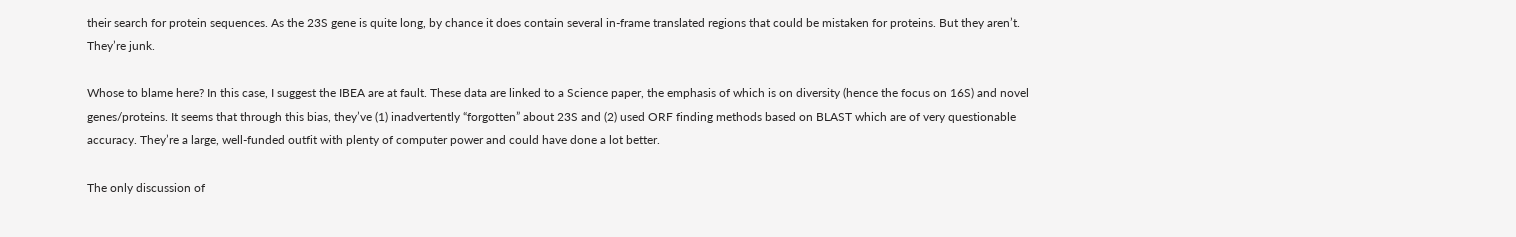their search for protein sequences. As the 23S gene is quite long, by chance it does contain several in-frame translated regions that could be mistaken for proteins. But they aren’t. They’re junk.

Whose to blame here? In this case, I suggest the IBEA are at fault. These data are linked to a Science paper, the emphasis of which is on diversity (hence the focus on 16S) and novel genes/proteins. It seems that through this bias, they’ve (1) inadvertently “forgotten” about 23S and (2) used ORF finding methods based on BLAST which are of very questionable accuracy. They’re a large, well-funded outfit with plenty of computer power and could have done a lot better.

The only discussion of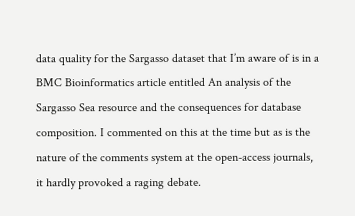data quality for the Sargasso dataset that I’m aware of is in a BMC Bioinformatics article entitled An analysis of the Sargasso Sea resource and the consequences for database composition. I commented on this at the time but as is the nature of the comments system at the open-access journals, it hardly provoked a raging debate.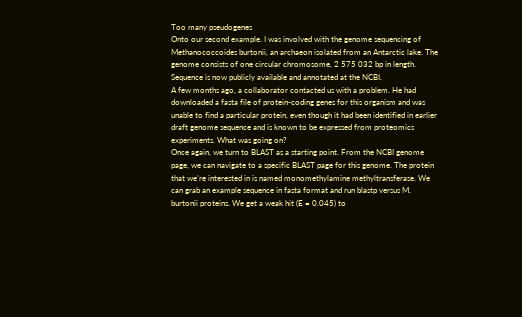Too many pseudogenes
Onto our second example. I was involved with the genome sequencing of Methanococcoides burtonii, an archaeon isolated from an Antarctic lake. The genome consists of one circular chromosome, 2 575 032 bp in length. Sequence is now publicly available and annotated at the NCBI.
A few months ago, a collaborator contacted us with a problem. He had downloaded a fasta file of protein-coding genes for this organism and was unable to find a particular protein, even though it had been identified in earlier draft genome sequence and is known to be expressed from proteomics experiments. What was going on?
Once again, we turn to BLAST as a starting point. From the NCBI genome page, we can navigate to a specific BLAST page for this genome. The protein that we’re interested in is named monomethylamine methyltransferase. We can grab an example sequence in fasta format and run blastp versus M. burtonii proteins. We get a weak hit (E = 0.045) to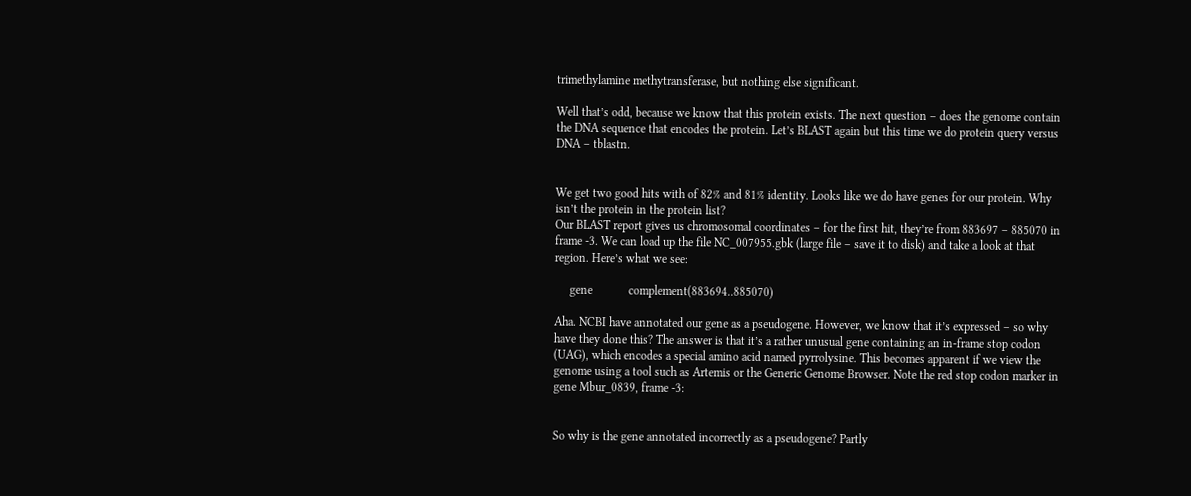trimethylamine methytransferase, but nothing else significant.

Well that’s odd, because we know that this protein exists. The next question – does the genome contain the DNA sequence that encodes the protein. Let’s BLAST again but this time we do protein query versus DNA – tblastn.


We get two good hits with of 82% and 81% identity. Looks like we do have genes for our protein. Why isn’t the protein in the protein list?
Our BLAST report gives us chromosomal coordinates – for the first hit, they’re from 883697 – 885070 in frame -3. We can load up the file NC_007955.gbk (large file – save it to disk) and take a look at that region. Here’s what we see:

     gene            complement(883694..885070)

Aha. NCBI have annotated our gene as a pseudogene. However, we know that it’s expressed – so why have they done this? The answer is that it’s a rather unusual gene containing an in-frame stop codon (UAG), which encodes a special amino acid named pyrrolysine. This becomes apparent if we view the genome using a tool such as Artemis or the Generic Genome Browser. Note the red stop codon marker in gene Mbur_0839, frame -3:


So why is the gene annotated incorrectly as a pseudogene? Partly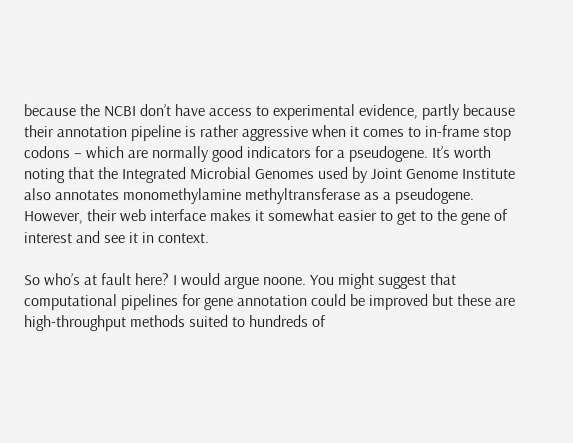because the NCBI don’t have access to experimental evidence, partly because their annotation pipeline is rather aggressive when it comes to in-frame stop codons – which are normally good indicators for a pseudogene. It’s worth noting that the Integrated Microbial Genomes used by Joint Genome Institute also annotates monomethylamine methyltransferase as a pseudogene. However, their web interface makes it somewhat easier to get to the gene of interest and see it in context.

So who’s at fault here? I would argue noone. You might suggest that computational pipelines for gene annotation could be improved but these are high-throughput methods suited to hundreds of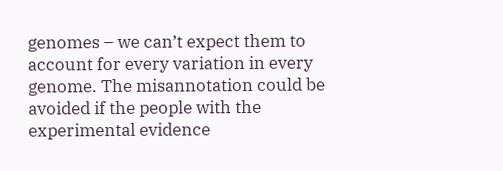genomes – we can’t expect them to account for every variation in every genome. The misannotation could be avoided if the people with the experimental evidence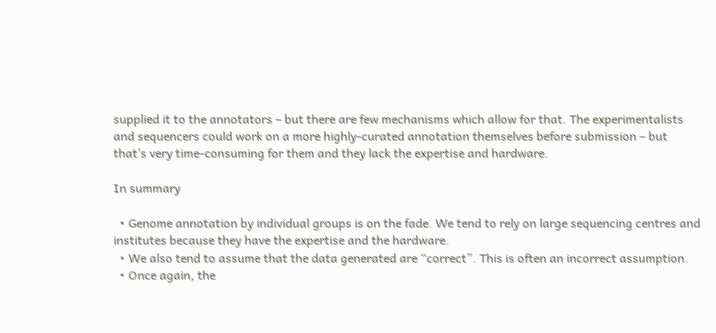supplied it to the annotators – but there are few mechanisms which allow for that. The experimentalists and sequencers could work on a more highly-curated annotation themselves before submission – but that’s very time-consuming for them and they lack the expertise and hardware.

In summary

  • Genome annotation by individual groups is on the fade. We tend to rely on large sequencing centres and institutes because they have the expertise and the hardware.
  • We also tend to assume that the data generated are “correct”. This is often an incorrect assumption.
  • Once again, the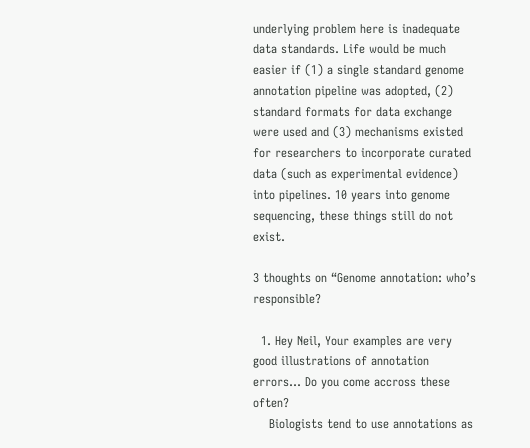underlying problem here is inadequate data standards. Life would be much easier if (1) a single standard genome annotation pipeline was adopted, (2) standard formats for data exchange were used and (3) mechanisms existed for researchers to incorporate curated data (such as experimental evidence) into pipelines. 10 years into genome sequencing, these things still do not exist.

3 thoughts on “Genome annotation: who’s responsible?

  1. Hey Neil, Your examples are very good illustrations of annotation errors… Do you come accross these often?
    Biologists tend to use annotations as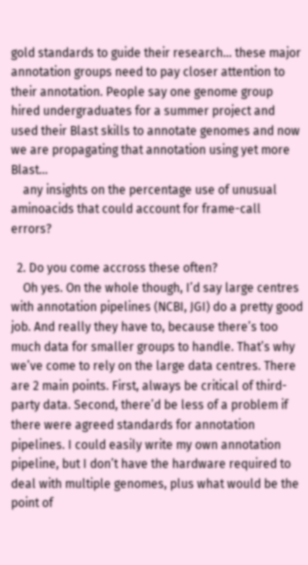gold standards to guide their research… these major annotation groups need to pay closer attention to their annotation. People say one genome group hired undergraduates for a summer project and used their Blast skills to annotate genomes and now we are propagating that annotation using yet more Blast…
    any insights on the percentage use of unusual aminoacids that could account for frame-call errors?

  2. Do you come accross these often?
    Oh yes. On the whole though, I’d say large centres with annotation pipelines (NCBI, JGI) do a pretty good job. And really they have to, because there’s too much data for smaller groups to handle. That’s why we’ve come to rely on the large data centres. There are 2 main points. First, always be critical of third-party data. Second, there’d be less of a problem if there were agreed standards for annotation pipelines. I could easily write my own annotation pipeline, but I don’t have the hardware required to deal with multiple genomes, plus what would be the point of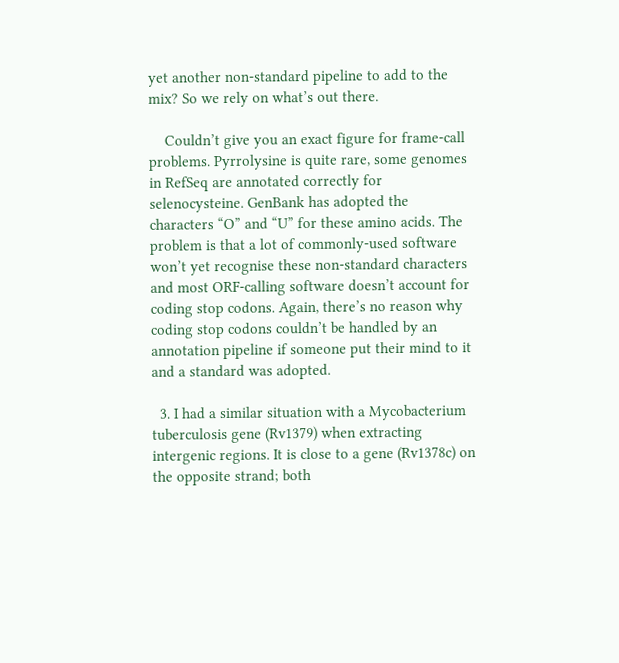yet another non-standard pipeline to add to the mix? So we rely on what’s out there.

    Couldn’t give you an exact figure for frame-call problems. Pyrrolysine is quite rare, some genomes in RefSeq are annotated correctly for selenocysteine. GenBank has adopted the characters “O” and “U” for these amino acids. The problem is that a lot of commonly-used software won’t yet recognise these non-standard characters and most ORF-calling software doesn’t account for coding stop codons. Again, there’s no reason why coding stop codons couldn’t be handled by an annotation pipeline if someone put their mind to it and a standard was adopted.

  3. I had a similar situation with a Mycobacterium tuberculosis gene (Rv1379) when extracting intergenic regions. It is close to a gene (Rv1378c) on the opposite strand; both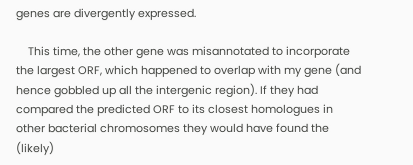genes are divergently expressed.

    This time, the other gene was misannotated to incorporate the largest ORF, which happened to overlap with my gene (and hence gobbled up all the intergenic region). If they had compared the predicted ORF to its closest homologues in other bacterial chromosomes they would have found the (likely)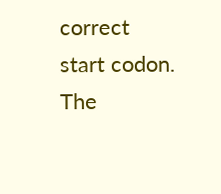correct start codon. The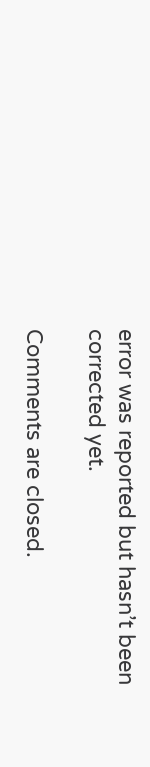error was reported but hasn’t been corrected yet.

Comments are closed.